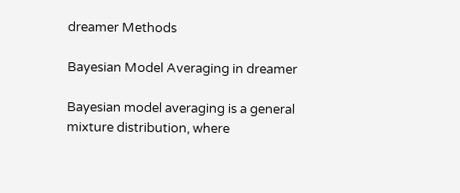dreamer Methods

Bayesian Model Averaging in dreamer

Bayesian model averaging is a general mixture distribution, where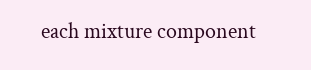each mixture component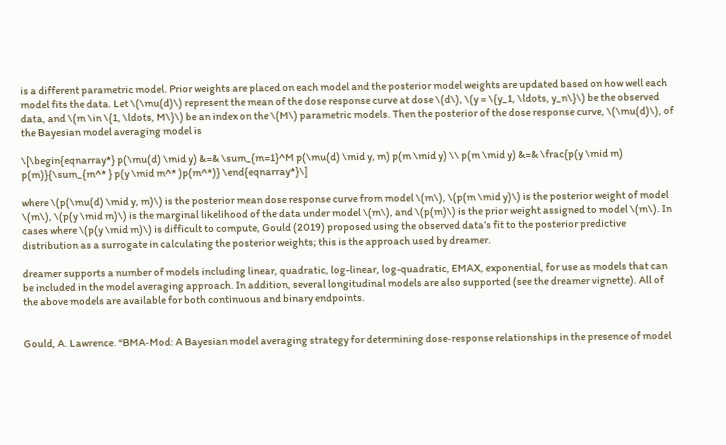is a different parametric model. Prior weights are placed on each model and the posterior model weights are updated based on how well each model fits the data. Let \(\mu(d)\) represent the mean of the dose response curve at dose \(d\), \(y = \{y_1, \ldots, y_n\}\) be the observed data, and \(m \in \{1, \ldots, M\}\) be an index on the \(M\) parametric models. Then the posterior of the dose response curve, \(\mu(d)\), of the Bayesian model averaging model is

\[\begin{eqnarray*} p(\mu(d) \mid y) &=& \sum_{m=1}^M p(\mu(d) \mid y, m) p(m \mid y) \\ p(m \mid y) &=& \frac{p(y \mid m) p(m)}{\sum_{m^* } p(y \mid m^* )p(m^*)} \end{eqnarray*}\]

where \(p(\mu(d) \mid y, m)\) is the posterior mean dose response curve from model \(m\), \(p(m \mid y)\) is the posterior weight of model \(m\), \(p(y \mid m)\) is the marginal likelihood of the data under model \(m\), and \(p(m)\) is the prior weight assigned to model \(m\). In cases where \(p(y \mid m)\) is difficult to compute, Gould (2019) proposed using the observed data’s fit to the posterior predictive distribution as a surrogate in calculating the posterior weights; this is the approach used by dreamer.

dreamer supports a number of models including linear, quadratic, log-linear, log-quadratic, EMAX, exponential, for use as models that can be included in the model averaging approach. In addition, several longitudinal models are also supported (see the dreamer vignette). All of the above models are available for both continuous and binary endpoints.


Gould, A. Lawrence. “BMA‐Mod: A Bayesian model averaging strategy for determining dose‐response relationships in the presence of model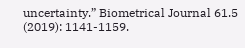uncertainty.” Biometrical Journal 61.5 (2019): 1141-1159.